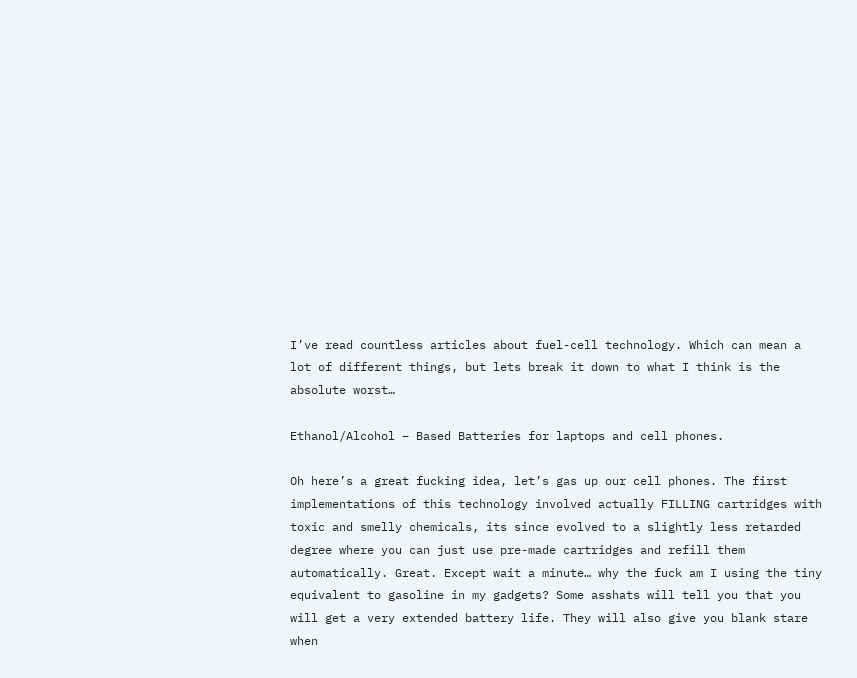I’ve read countless articles about fuel-cell technology. Which can mean a lot of different things, but lets break it down to what I think is the absolute worst…

Ethanol/Alcohol – Based Batteries for laptops and cell phones.

Oh here’s a great fucking idea, let’s gas up our cell phones. The first implementations of this technology involved actually FILLING cartridges with toxic and smelly chemicals, its since evolved to a slightly less retarded degree where you can just use pre-made cartridges and refill them automatically. Great. Except wait a minute… why the fuck am I using the tiny equivalent to gasoline in my gadgets? Some asshats will tell you that you will get a very extended battery life. They will also give you blank stare when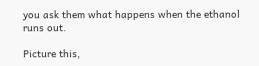you ask them what happens when the ethanol runs out.

Picture this,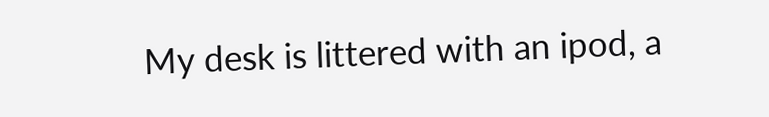My desk is littered with an ipod, a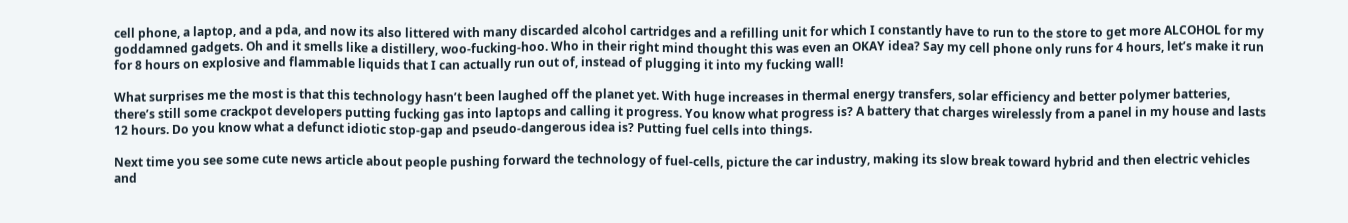cell phone, a laptop, and a pda, and now its also littered with many discarded alcohol cartridges and a refilling unit for which I constantly have to run to the store to get more ALCOHOL for my goddamned gadgets. Oh and it smells like a distillery, woo-fucking-hoo. Who in their right mind thought this was even an OKAY idea? Say my cell phone only runs for 4 hours, let’s make it run for 8 hours on explosive and flammable liquids that I can actually run out of, instead of plugging it into my fucking wall!

What surprises me the most is that this technology hasn’t been laughed off the planet yet. With huge increases in thermal energy transfers, solar efficiency and better polymer batteries, there’s still some crackpot developers putting fucking gas into laptops and calling it progress. You know what progress is? A battery that charges wirelessly from a panel in my house and lasts 12 hours. Do you know what a defunct idiotic stop-gap and pseudo-dangerous idea is? Putting fuel cells into things.

Next time you see some cute news article about people pushing forward the technology of fuel-cells, picture the car industry, making its slow break toward hybrid and then electric vehicles and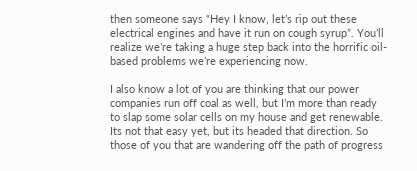then someone says “Hey I know, let’s rip out these electrical engines and have it run on cough syrup”. You’ll realize we’re taking a huge step back into the horrific oil-based problems we’re experiencing now.

I also know a lot of you are thinking that our power companies run off coal as well, but I’m more than ready to slap some solar cells on my house and get renewable. Its not that easy yet, but its headed that direction. So those of you that are wandering off the path of progress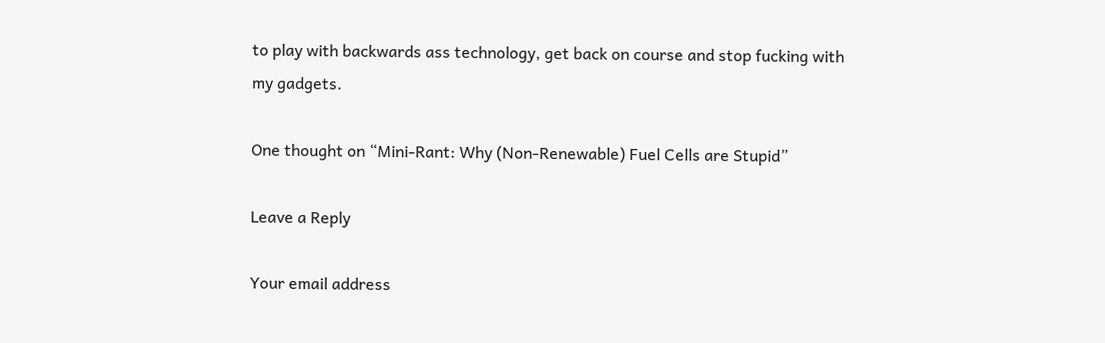to play with backwards ass technology, get back on course and stop fucking with my gadgets.

One thought on “Mini-Rant: Why (Non-Renewable) Fuel Cells are Stupid”

Leave a Reply

Your email address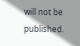will not be published.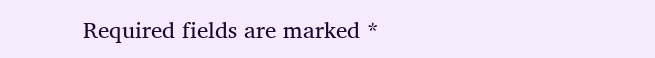Required fields are marked *